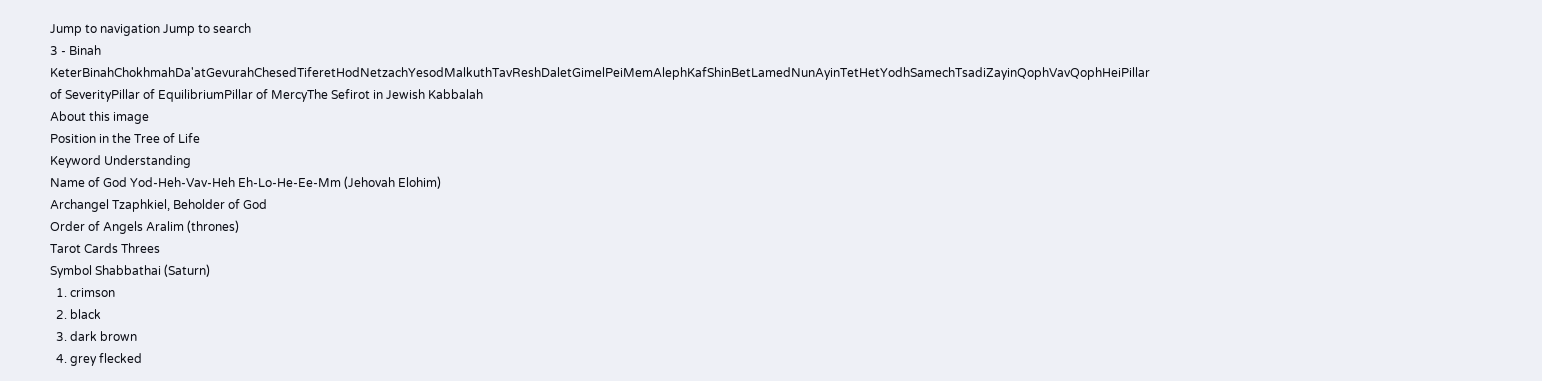Jump to navigation Jump to search
3 - Binah
KeterBinahChokhmahDa'atGevurahChesedTiferetHodNetzachYesodMalkuthTavReshDaletGimelPeiMemAlephKafShinBetLamedNunAyinTetHetYodhSamechTsadiZayinQophVavQophHeiPillar of SeverityPillar of EquilibriumPillar of MercyThe Sefirot in Jewish Kabbalah
About this image
Position in the Tree of Life
Keyword Understanding
Name of God Yod-Heh-Vav-Heh Eh-Lo-He-Ee-Mm (Jehovah Elohim)
Archangel Tzaphkiel, Beholder of God
Order of Angels Aralim (thrones)
Tarot Cards Threes
Symbol Shabbathai (Saturn)
  1. crimson
  2. black
  3. dark brown
  4. grey flecked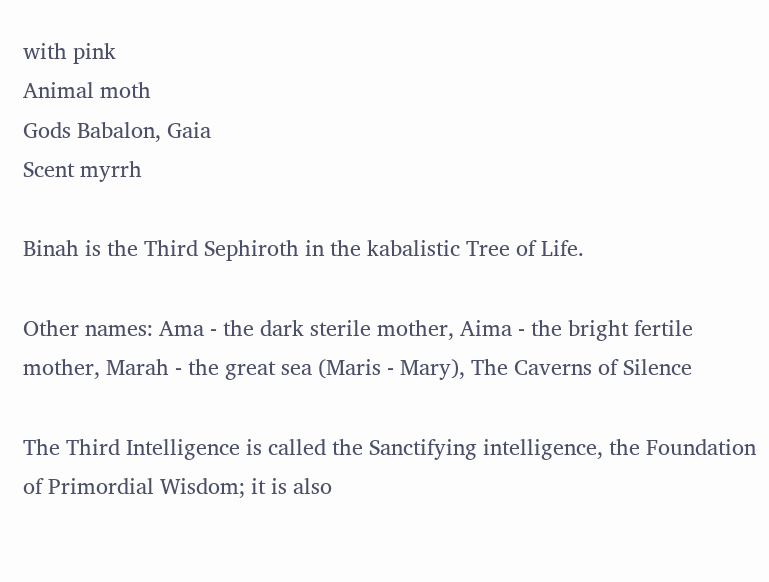with pink
Animal moth
Gods Babalon, Gaia
Scent myrrh

Binah is the Third Sephiroth in the kabalistic Tree of Life.

Other names: Ama - the dark sterile mother, Aima - the bright fertile mother, Marah - the great sea (Maris - Mary), The Caverns of Silence

The Third Intelligence is called the Sanctifying intelligence, the Foundation of Primordial Wisdom; it is also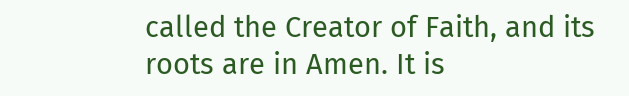called the Creator of Faith, and its roots are in Amen. It is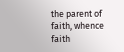the parent of faith, whence faith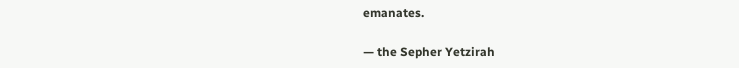emanates.

— the Sepher Yetzirah